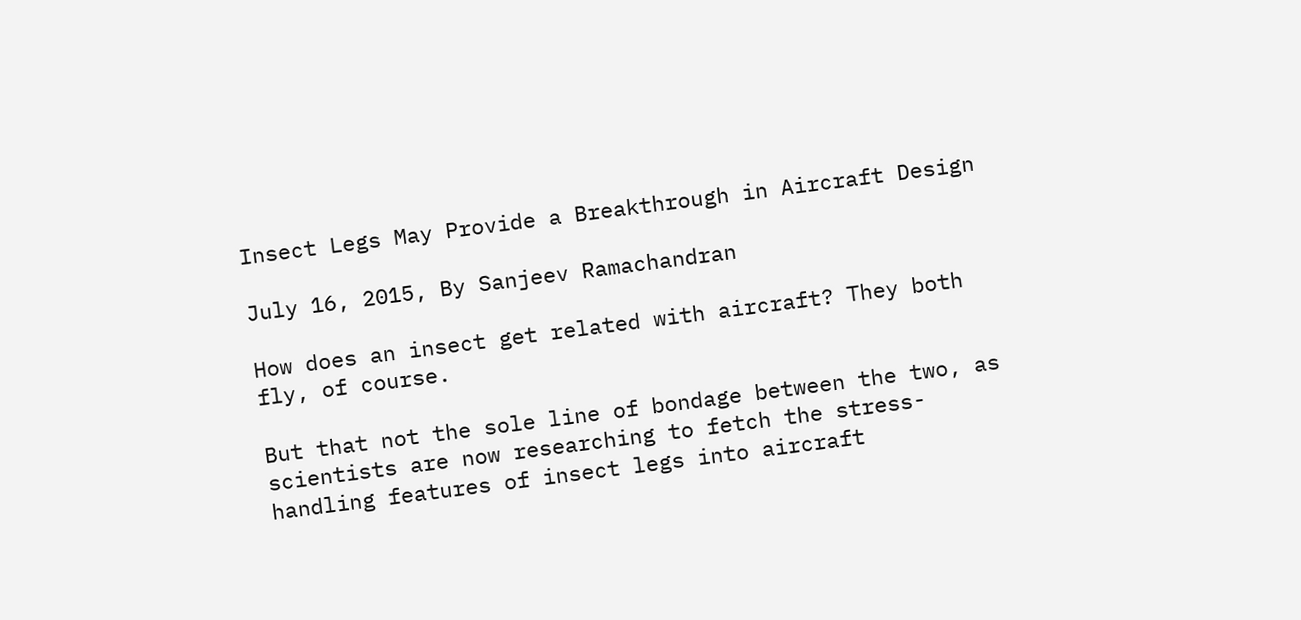Insect Legs May Provide a Breakthrough in Aircraft Design

July 16, 2015, By Sanjeev Ramachandran

How does an insect get related with aircraft? They both fly, of course.

But that not the sole line of bondage between the two, as scientists are now researching to fetch the stress-handling features of insect legs into aircraft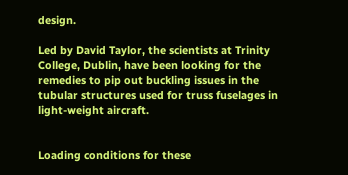design.

Led by David Taylor, the scientists at Trinity College, Dublin, have been looking for the remedies to pip out buckling issues in the tubular structures used for truss fuselages in light-weight aircraft.


Loading conditions for these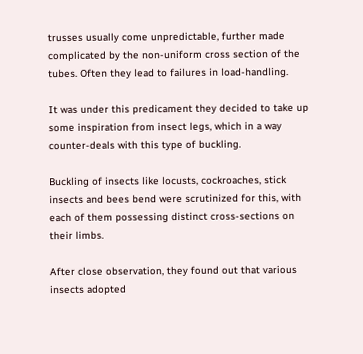trusses usually come unpredictable, further made complicated by the non-uniform cross section of the tubes. Often they lead to failures in load-handling.

It was under this predicament they decided to take up some inspiration from insect legs, which in a way counter-deals with this type of buckling.

Buckling of insects like locusts, cockroaches, stick insects and bees bend were scrutinized for this, with each of them possessing distinct cross-sections on their limbs.

After close observation, they found out that various insects adopted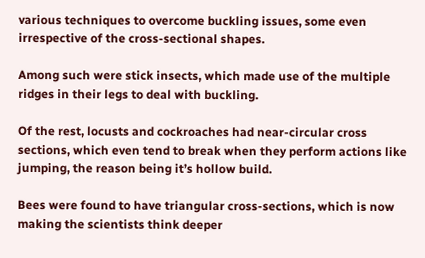various techniques to overcome buckling issues, some even irrespective of the cross-sectional shapes.

Among such were stick insects, which made use of the multiple ridges in their legs to deal with buckling.

Of the rest, locusts and cockroaches had near-circular cross sections, which even tend to break when they perform actions like jumping, the reason being it’s hollow build.

Bees were found to have triangular cross-sections, which is now making the scientists think deeper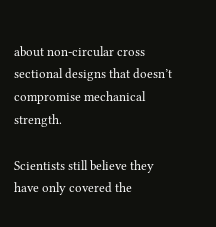about non-circular cross sectional designs that doesn’t compromise mechanical strength.

Scientists still believe they have only covered the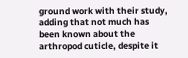ground work with their study, adding that not much has been known about the arthropod cuticle, despite it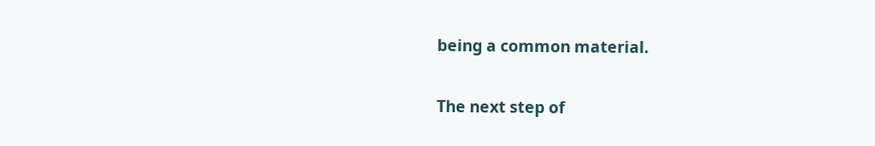being a common material.

The next step of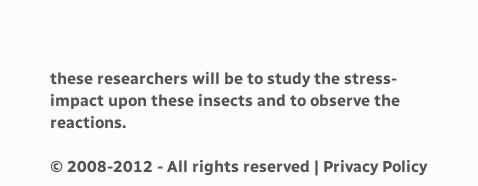these researchers will be to study the stress-impact upon these insects and to observe the reactions.

© 2008-2012 - All rights reserved | Privacy Policy